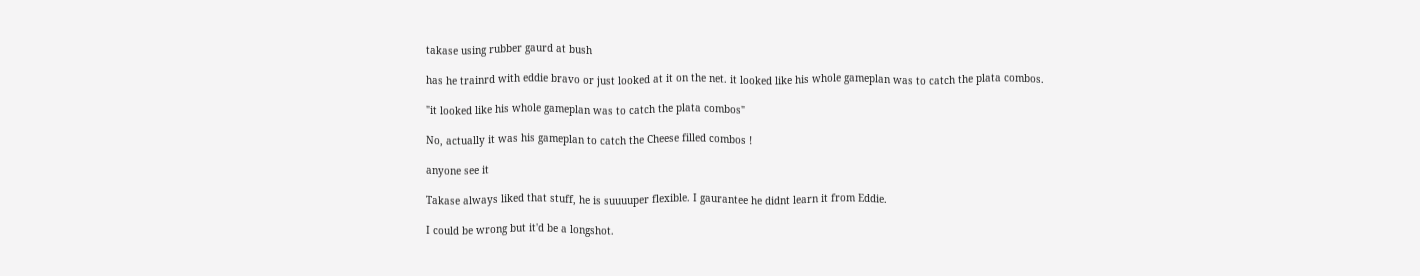takase using rubber gaurd at bush

has he trainrd with eddie bravo or just looked at it on the net. it looked like his whole gameplan was to catch the plata combos.

"it looked like his whole gameplan was to catch the plata combos"

No, actually it was his gameplan to catch the Cheese filled combos !

anyone see it

Takase always liked that stuff, he is suuuuper flexible. I gaurantee he didnt learn it from Eddie.

I could be wrong but it'd be a longshot.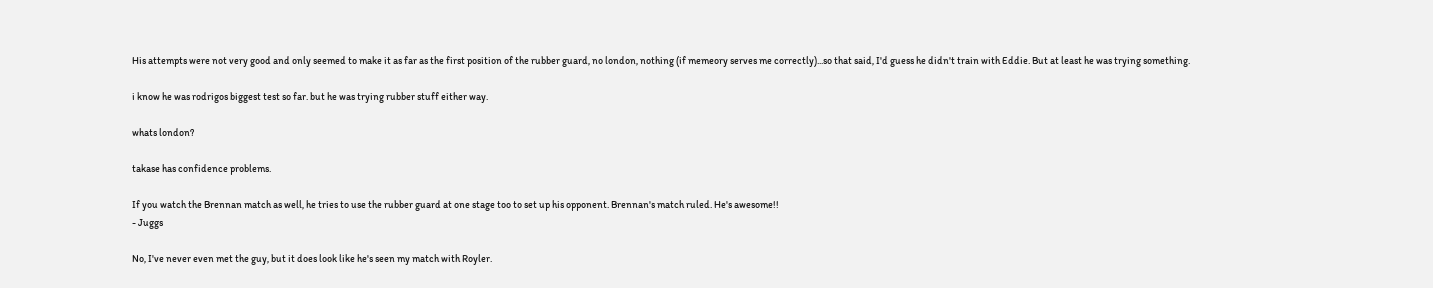His attempts were not very good and only seemed to make it as far as the first position of the rubber guard, no london, nothing (if memeory serves me correctly)...so that said, I'd guess he didn't train with Eddie. But at least he was trying something.

i know he was rodrigos biggest test so far. but he was trying rubber stuff either way.

whats london?

takase has confidence problems.

If you watch the Brennan match as well, he tries to use the rubber guard at one stage too to set up his opponent. Brennan's match ruled. He's awesome!!
- Juggs

No, I've never even met the guy, but it does look like he's seen my match with Royler.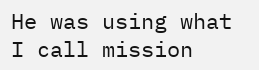He was using what I call mission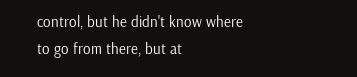control, but he didn't know where to go from there, but at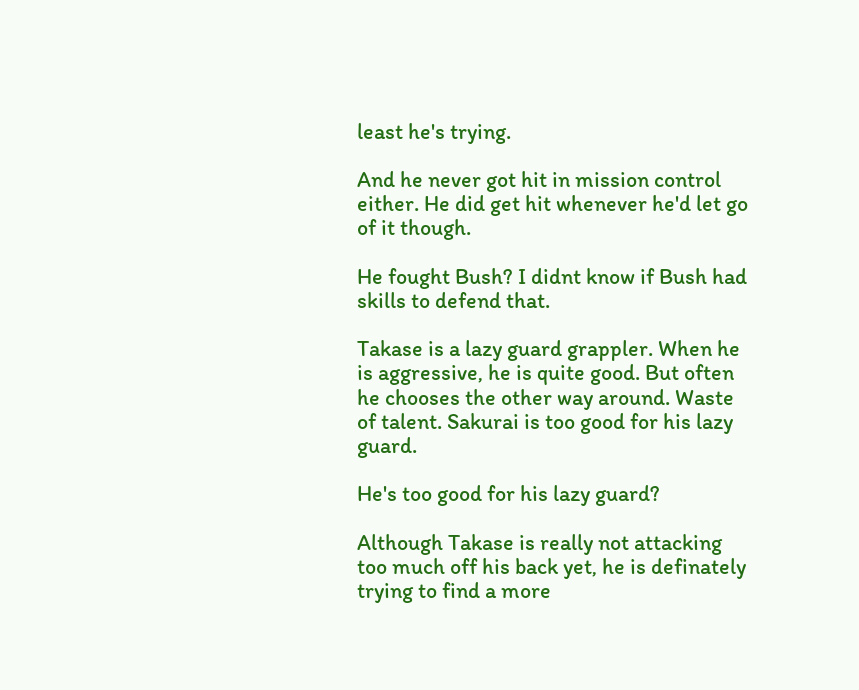least he's trying.

And he never got hit in mission control either. He did get hit whenever he'd let go of it though.

He fought Bush? I didnt know if Bush had skills to defend that.

Takase is a lazy guard grappler. When he is aggressive, he is quite good. But often he chooses the other way around. Waste of talent. Sakurai is too good for his lazy guard.

He's too good for his lazy guard?

Although Takase is really not attacking too much off his back yet, he is definately trying to find a more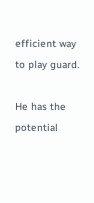efficient way to play guard.

He has the potential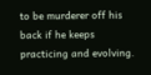to be murderer off his back if he keeps practicing and evolving.